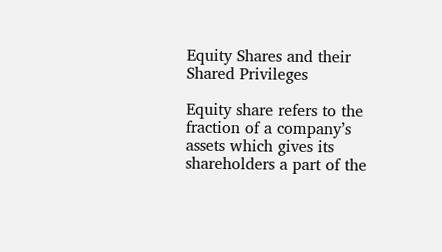Equity Shares and their Shared Privileges

Equity share refers to the fraction of a company’s assets which gives its shareholders a part of the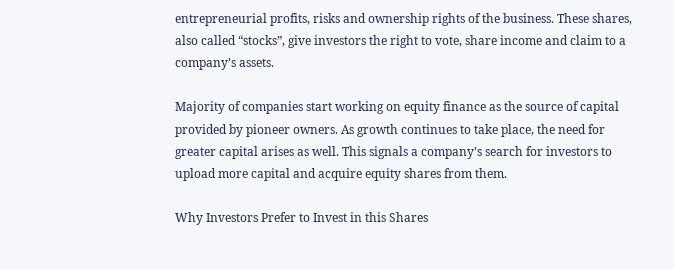entrepreneurial profits, risks and ownership rights of the business. These shares, also called “stocks”, give investors the right to vote, share income and claim to a company’s assets.

Majority of companies start working on equity finance as the source of capital provided by pioneer owners. As growth continues to take place, the need for greater capital arises as well. This signals a company’s search for investors to upload more capital and acquire equity shares from them.

Why Investors Prefer to Invest in this Shares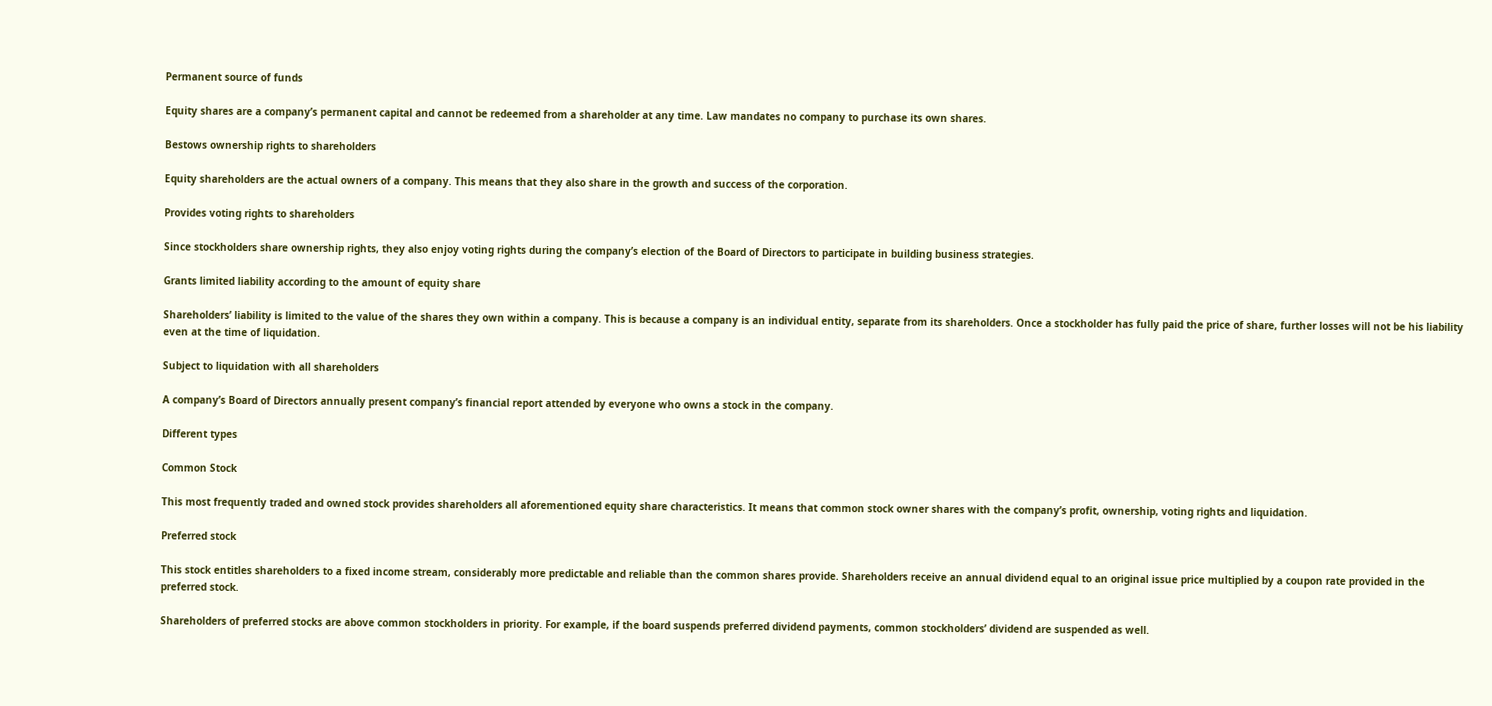Permanent source of funds

Equity shares are a company’s permanent capital and cannot be redeemed from a shareholder at any time. Law mandates no company to purchase its own shares.

Bestows ownership rights to shareholders

Equity shareholders are the actual owners of a company. This means that they also share in the growth and success of the corporation.

Provides voting rights to shareholders

Since stockholders share ownership rights, they also enjoy voting rights during the company’s election of the Board of Directors to participate in building business strategies.

Grants limited liability according to the amount of equity share

Shareholders’ liability is limited to the value of the shares they own within a company. This is because a company is an individual entity, separate from its shareholders. Once a stockholder has fully paid the price of share, further losses will not be his liability even at the time of liquidation.

Subject to liquidation with all shareholders

A company’s Board of Directors annually present company’s financial report attended by everyone who owns a stock in the company.

Different types

Common Stock

This most frequently traded and owned stock provides shareholders all aforementioned equity share characteristics. It means that common stock owner shares with the company’s profit, ownership, voting rights and liquidation.

Preferred stock

This stock entitles shareholders to a fixed income stream, considerably more predictable and reliable than the common shares provide. Shareholders receive an annual dividend equal to an original issue price multiplied by a coupon rate provided in the preferred stock.

Shareholders of preferred stocks are above common stockholders in priority. For example, if the board suspends preferred dividend payments, common stockholders’ dividend are suspended as well.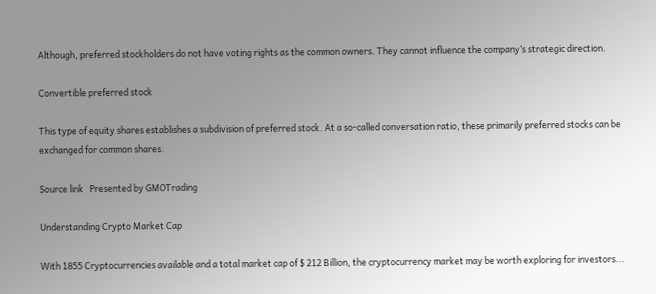Although, preferred stockholders do not have voting rights as the common owners. They cannot influence the company’s strategic direction.

Convertible preferred stock

This type of equity shares establishes a subdivision of preferred stock. At a so-called conversation ratio, these primarily preferred stocks can be exchanged for common shares.

Source link   Presented by GMOTrading

Understanding Crypto Market Cap

With 1855 Cryptocurrencies available and a total market cap of $ 212 Billion, the cryptocurrency market may be worth exploring for investors...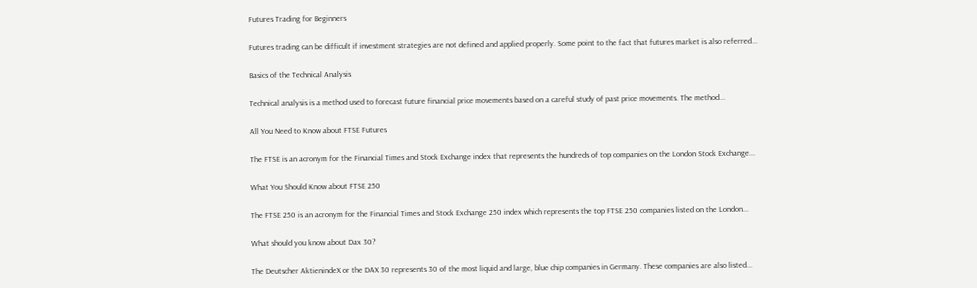Futures Trading for Beginners

Futures trading can be difficult if investment strategies are not defined and applied properly. Some point to the fact that futures market is also referred...

Basics of the Technical Analysis

Technical analysis is a method used to forecast future financial price movements based on a careful study of past price movements. The method...

All You Need to Know about FTSE Futures

The FTSE is an acronym for the Financial Times and Stock Exchange index that represents the hundreds of top companies on the London Stock Exchange...

What You Should Know about FTSE 250

The FTSE 250 is an acronym for the Financial Times and Stock Exchange 250 index which represents the top FTSE 250 companies listed on the London...

What should you know about Dax 30?

The Deutscher AktienindeX or the DAX 30 represents 30 of the most liquid and large, blue chip companies in Germany. These companies are also listed...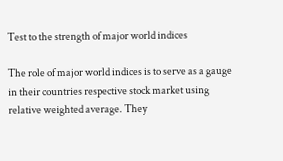Test to the strength of major world indices

The role of major world indices is to serve as a gauge in their countries respective stock market using relative weighted average. They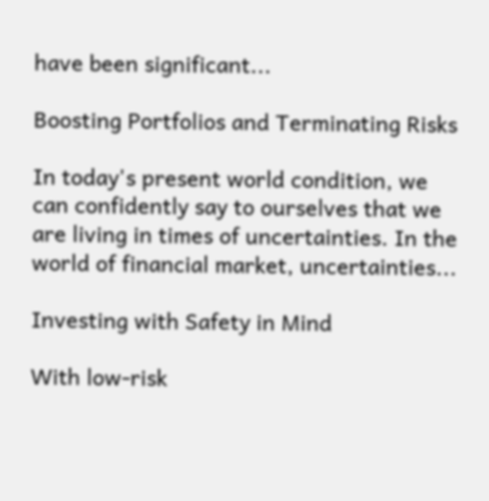have been significant...

Boosting Portfolios and Terminating Risks

In today's present world condition, we can confidently say to ourselves that we are living in times of uncertainties. In the world of financial market, uncertainties...

Investing with Safety in Mind

With low-risk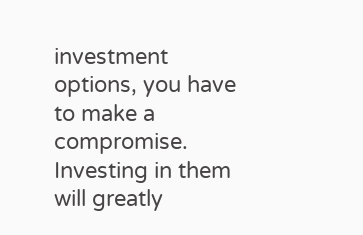investment options, you have to make a compromise. Investing in them will greatly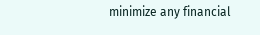minimize any financial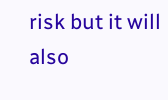risk but it will also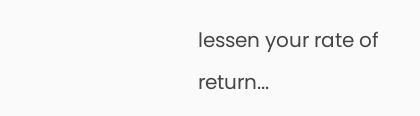lessen your rate of return...